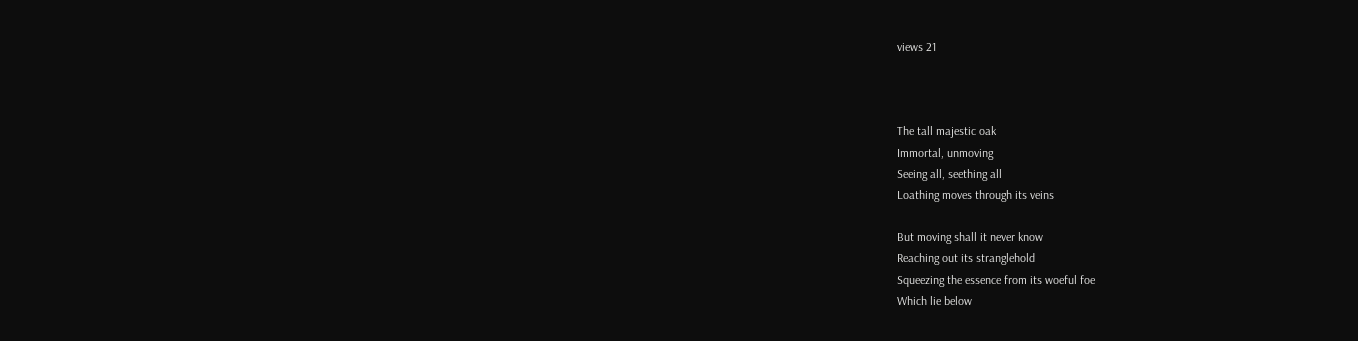views 21



The tall majestic oak
Immortal, unmoving
Seeing all, seething all
Loathing moves through its veins

But moving shall it never know
Reaching out its stranglehold
Squeezing the essence from its woeful foe
Which lie below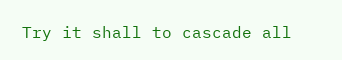Try it shall to cascade all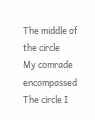The middle of the circle
My comrade encompassed
The circle I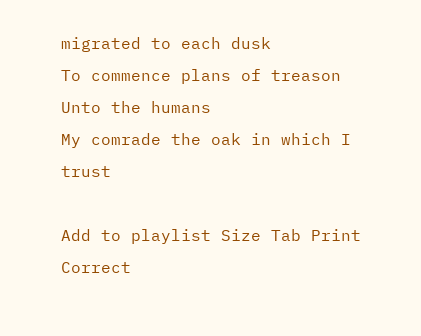migrated to each dusk
To commence plans of treason
Unto the humans
My comrade the oak in which I trust

Add to playlist Size Tab Print Correct